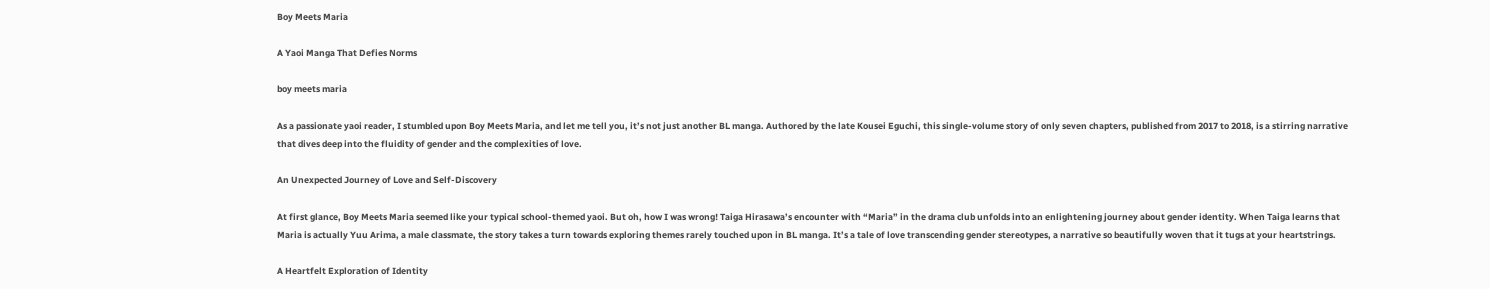Boy Meets Maria

A Yaoi Manga That Defies Norms

boy meets maria

As a passionate yaoi reader, I stumbled upon Boy Meets Maria, and let me tell you, it’s not just another BL manga. Authored by the late Kousei Eguchi, this single-volume story of only seven chapters, published from 2017 to 2018, is a stirring narrative that dives deep into the fluidity of gender and the complexities of love.

An Unexpected Journey of Love and Self-Discovery

At first glance, Boy Meets Maria seemed like your typical school-themed yaoi. But oh, how I was wrong! Taiga Hirasawa’s encounter with “Maria” in the drama club unfolds into an enlightening journey about gender identity. When Taiga learns that Maria is actually Yuu Arima, a male classmate, the story takes a turn towards exploring themes rarely touched upon in BL manga. It’s a tale of love transcending gender stereotypes, a narrative so beautifully woven that it tugs at your heartstrings.

A Heartfelt Exploration of Identity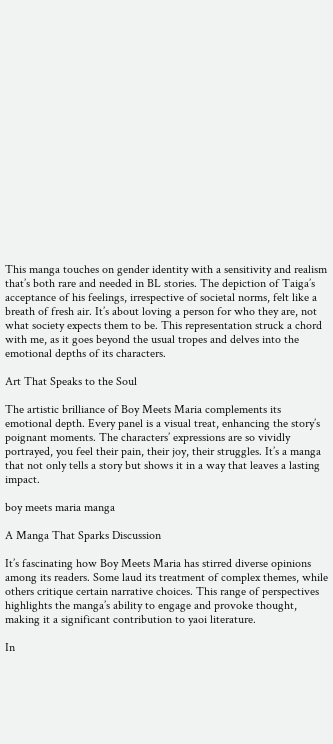This manga touches on gender identity with a sensitivity and realism that’s both rare and needed in BL stories. The depiction of Taiga’s acceptance of his feelings, irrespective of societal norms, felt like a breath of fresh air. It’s about loving a person for who they are, not what society expects them to be. This representation struck a chord with me, as it goes beyond the usual tropes and delves into the emotional depths of its characters.

Art That Speaks to the Soul

The artistic brilliance of Boy Meets Maria complements its emotional depth. Every panel is a visual treat, enhancing the story’s poignant moments. The characters’ expressions are so vividly portrayed, you feel their pain, their joy, their struggles. It’s a manga that not only tells a story but shows it in a way that leaves a lasting impact.

boy meets maria manga

A Manga That Sparks Discussion

It’s fascinating how Boy Meets Maria has stirred diverse opinions among its readers. Some laud its treatment of complex themes, while others critique certain narrative choices. This range of perspectives highlights the manga’s ability to engage and provoke thought, making it a significant contribution to yaoi literature.

In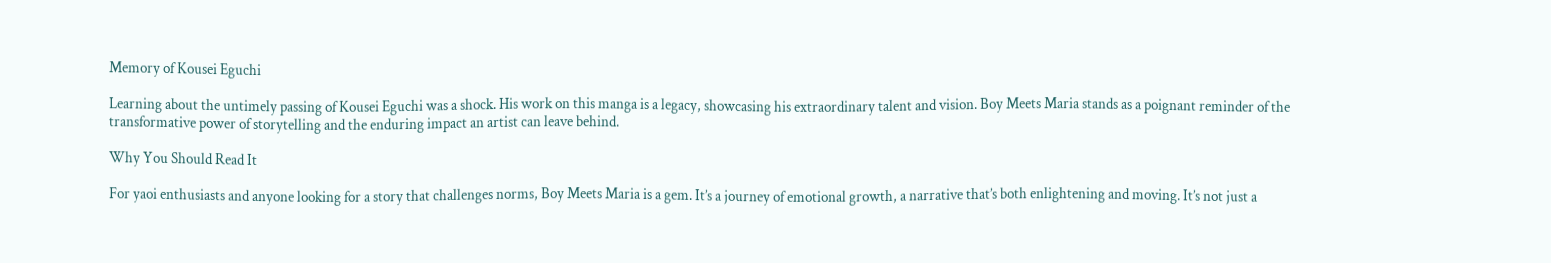Memory of Kousei Eguchi

Learning about the untimely passing of Kousei Eguchi was a shock. His work on this manga is a legacy, showcasing his extraordinary talent and vision. Boy Meets Maria stands as a poignant reminder of the transformative power of storytelling and the enduring impact an artist can leave behind.

Why You Should Read It

For yaoi enthusiasts and anyone looking for a story that challenges norms, Boy Meets Maria is a gem. It’s a journey of emotional growth, a narrative that’s both enlightening and moving. It’s not just a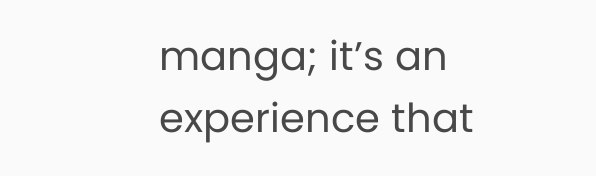manga; it’s an experience that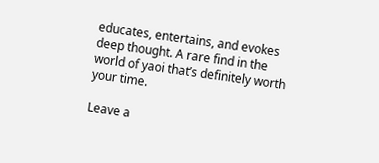educates, entertains, and evokes deep thought. A rare find in the world of yaoi that’s definitely worth your time.

Leave a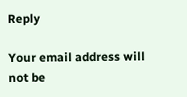Reply

Your email address will not be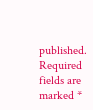published. Required fields are marked *